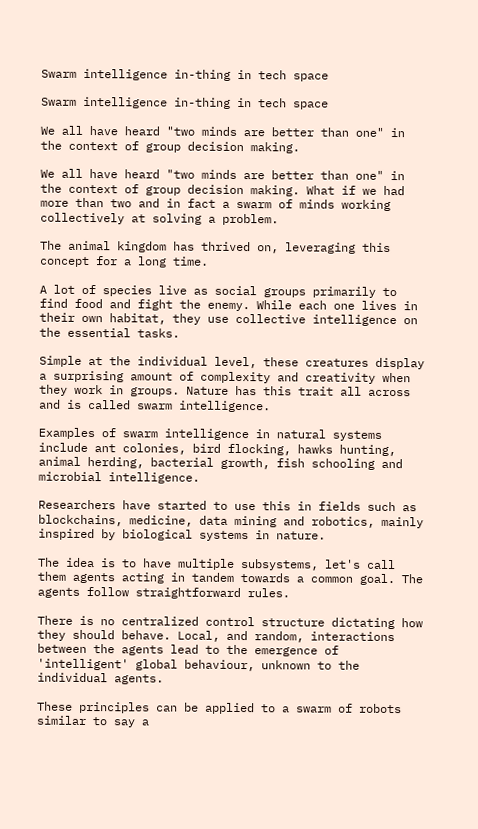Swarm intelligence in-thing in tech space

Swarm intelligence in-thing in tech space

We all have heard "two minds are better than one" in the context of group decision making.

We all have heard "two minds are better than one" in the context of group decision making. What if we had more than two and in fact a swarm of minds working collectively at solving a problem.

The animal kingdom has thrived on, leveraging this concept for a long time.

A lot of species live as social groups primarily to find food and fight the enemy. While each one lives in their own habitat, they use collective intelligence on the essential tasks.

Simple at the individual level, these creatures display a surprising amount of complexity and creativity when they work in groups. Nature has this trait all across and is called swarm intelligence.

Examples of swarm intelligence in natural systems include ant colonies, bird flocking, hawks hunting, animal herding, bacterial growth, fish schooling and microbial intelligence.

Researchers have started to use this in fields such as blockchains, medicine, data mining and robotics, mainly inspired by biological systems in nature.

The idea is to have multiple subsystems, let's call them agents acting in tandem towards a common goal. The agents follow straightforward rules.

There is no centralized control structure dictating how they should behave. Local, and random, interactions between the agents lead to the emergence of 'intelligent' global behaviour, unknown to the individual agents.

These principles can be applied to a swarm of robots similar to say a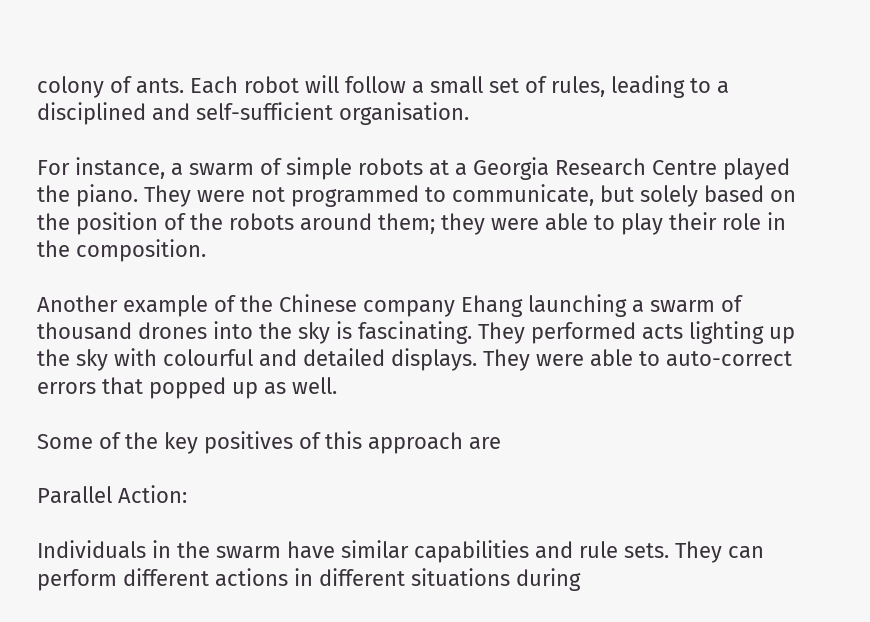colony of ants. Each robot will follow a small set of rules, leading to a disciplined and self-sufficient organisation.

For instance, a swarm of simple robots at a Georgia Research Centre played the piano. They were not programmed to communicate, but solely based on the position of the robots around them; they were able to play their role in the composition.

Another example of the Chinese company Ehang launching a swarm of thousand drones into the sky is fascinating. They performed acts lighting up the sky with colourful and detailed displays. They were able to auto-correct errors that popped up as well.

Some of the key positives of this approach are

Parallel Action:

Individuals in the swarm have similar capabilities and rule sets. They can perform different actions in different situations during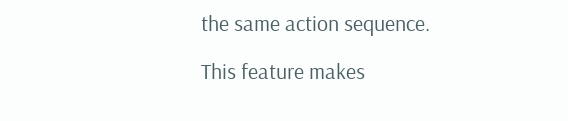the same action sequence.

This feature makes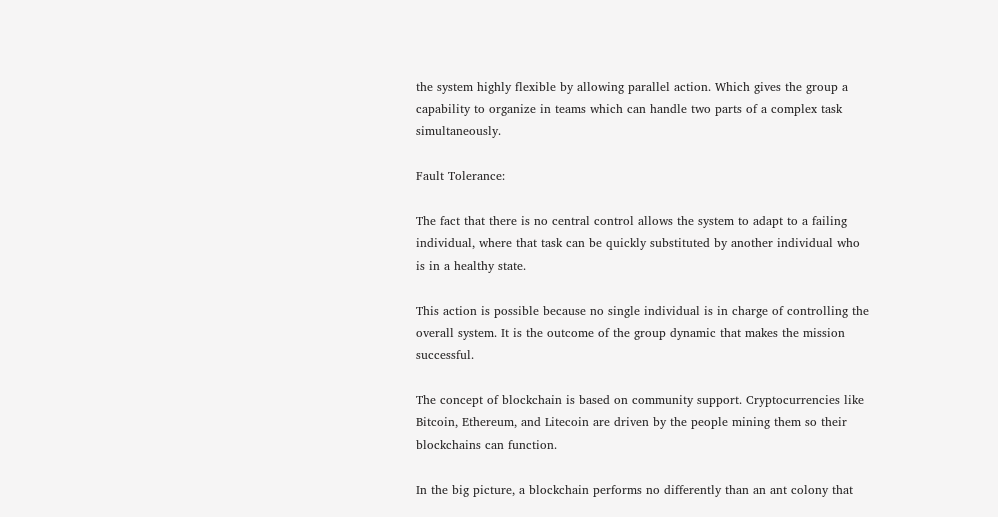the system highly flexible by allowing parallel action. Which gives the group a capability to organize in teams which can handle two parts of a complex task simultaneously.

Fault Tolerance:

The fact that there is no central control allows the system to adapt to a failing individual, where that task can be quickly substituted by another individual who is in a healthy state.

This action is possible because no single individual is in charge of controlling the overall system. It is the outcome of the group dynamic that makes the mission successful.

The concept of blockchain is based on community support. Cryptocurrencies like Bitcoin, Ethereum, and Litecoin are driven by the people mining them so their blockchains can function.

In the big picture, a blockchain performs no differently than an ant colony that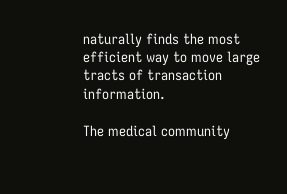naturally finds the most efficient way to move large tracts of transaction information.

The medical community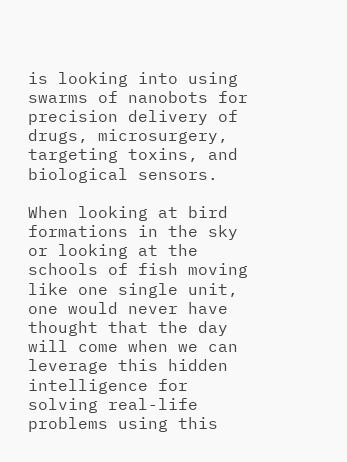is looking into using swarms of nanobots for precision delivery of drugs, microsurgery, targeting toxins, and biological sensors.

When looking at bird formations in the sky or looking at the schools of fish moving like one single unit, one would never have thought that the day will come when we can leverage this hidden intelligence for solving real-life problems using this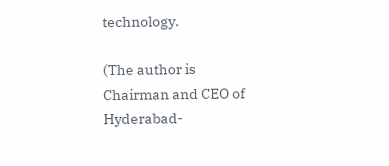technology.

(The author is Chairman and CEO of Hyderabad-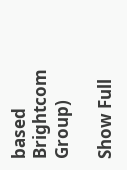based Brightcom Group)

Show Full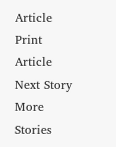Article
Print Article
Next Story
More Stories